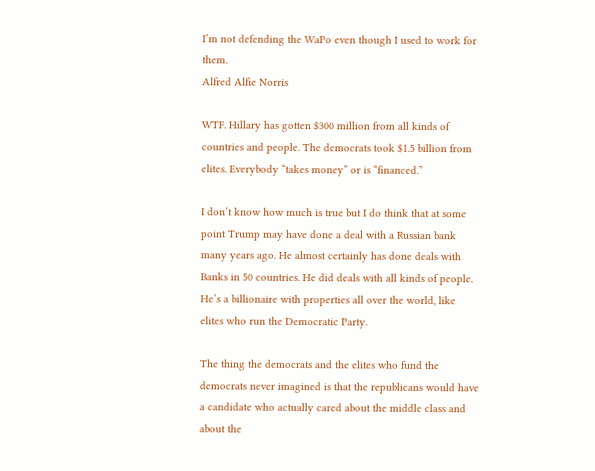I’m not defending the WaPo even though I used to work for them.
Alfred Alfie Norris

WTF. Hillary has gotten $300 million from all kinds of countries and people. The democrats took $1.5 billion from elites. Everybody “takes money” or is “financed.”

I don’t know how much is true but I do think that at some point Trump may have done a deal with a Russian bank many years ago. He almost certainly has done deals with Banks in 50 countries. He did deals with all kinds of people. He’s a billionaire with properties all over the world, like elites who run the Democratic Party.

The thing the democrats and the elites who fund the democrats never imagined is that the republicans would have a candidate who actually cared about the middle class and about the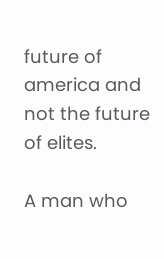future of america and not the future of elites.

A man who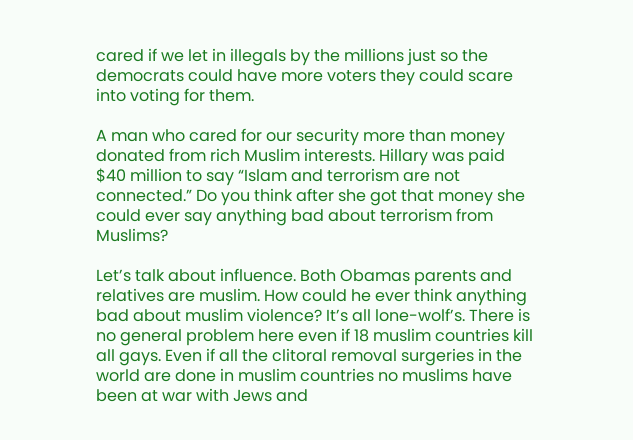cared if we let in illegals by the millions just so the democrats could have more voters they could scare into voting for them.

A man who cared for our security more than money donated from rich Muslim interests. Hillary was paid $40 million to say “Islam and terrorism are not connected.” Do you think after she got that money she could ever say anything bad about terrorism from Muslims?

Let’s talk about influence. Both Obamas parents and relatives are muslim. How could he ever think anything bad about muslim violence? It’s all lone-wolf’s. There is no general problem here even if 18 muslim countries kill all gays. Even if all the clitoral removal surgeries in the world are done in muslim countries no muslims have been at war with Jews and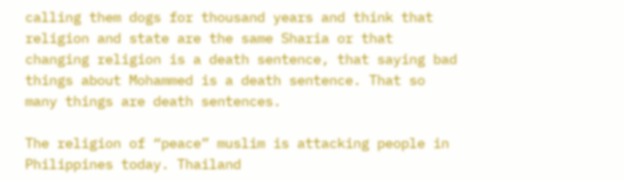calling them dogs for thousand years and think that religion and state are the same Sharia or that changing religion is a death sentence, that saying bad things about Mohammed is a death sentence. That so many things are death sentences.

The religion of “peace” muslim is attacking people in Philippines today. Thailand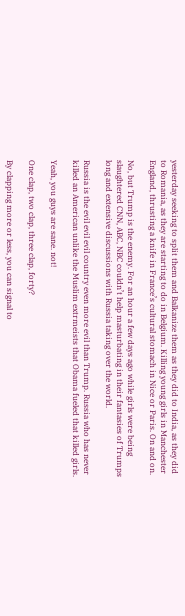yesterday seeking to split them and Balkanize them as they did to India, as they did to Romania, as they are starting to do in Belgium. Killing young girls in Manchester England, thrusting a knife in France’s cultural stomach in Nice or Paris. On and on.

No, but Trump is the enemy. For an hour a few days ago while girls were being slaughtered CNN, ABC, NBC couldn’t help masturbating in their fantasies of Trumps long and extensive discussions with Russia taking over the world.

Russia is the evil evil evil country even more evil than Trump. Russia who has never killed an American unlike the Muslim extrmeists that Obama fueled that killed girls.

Yeah, you guys are sane. not!

One clap, two clap, three clap, forty?

By clapping more or less, you can signal to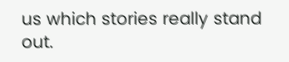us which stories really stand out.